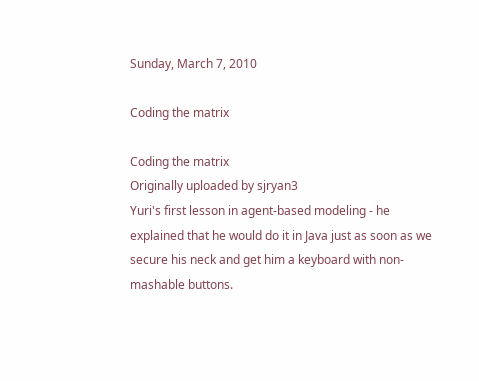Sunday, March 7, 2010

Coding the matrix

Coding the matrix
Originally uploaded by sjryan3
Yuri's first lesson in agent-based modeling - he explained that he would do it in Java just as soon as we secure his neck and get him a keyboard with non-mashable buttons.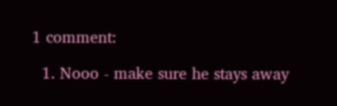1 comment:

  1. Nooo - make sure he stays away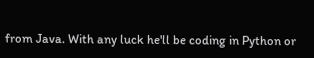from Java. With any luck he'll be coding in Python or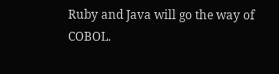Ruby and Java will go the way of COBOL.